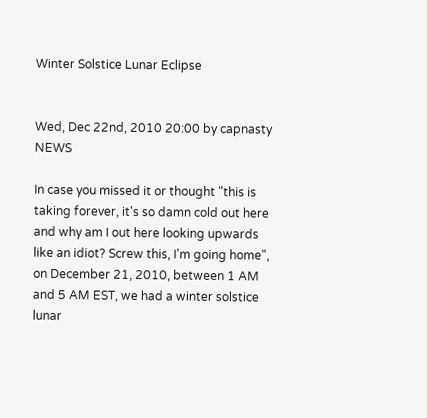Winter Solstice Lunar Eclipse


Wed, Dec 22nd, 2010 20:00 by capnasty NEWS

In case you missed it or thought "this is taking forever, it's so damn cold out here and why am I out here looking upwards like an idiot? Screw this, I'm going home", on December 21, 2010, between 1 AM and 5 AM EST, we had a winter solstice lunar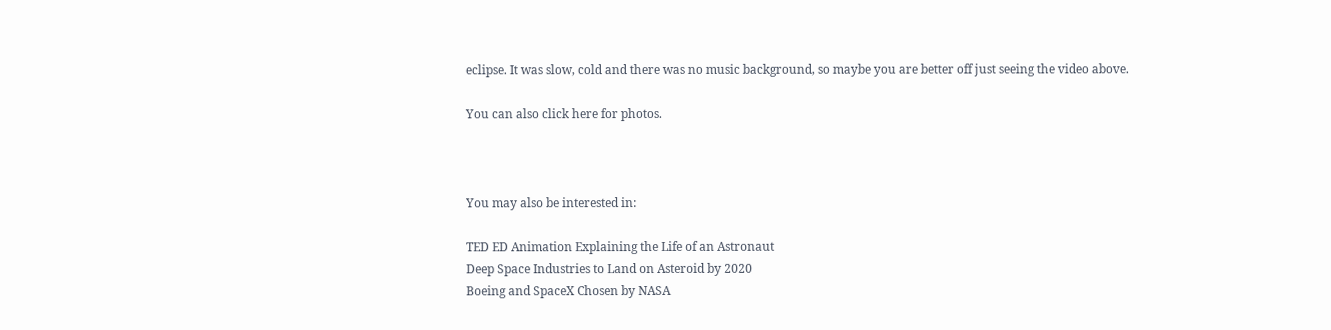eclipse. It was slow, cold and there was no music background, so maybe you are better off just seeing the video above.

You can also click here for photos.



You may also be interested in:

TED ED Animation Explaining the Life of an Astronaut
Deep Space Industries to Land on Asteroid by 2020
Boeing and SpaceX Chosen by NASA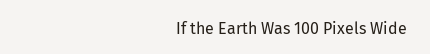If the Earth Was 100 Pixels Wide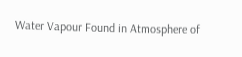Water Vapour Found in Atmosphere of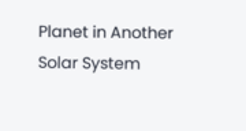Planet in Another Solar System